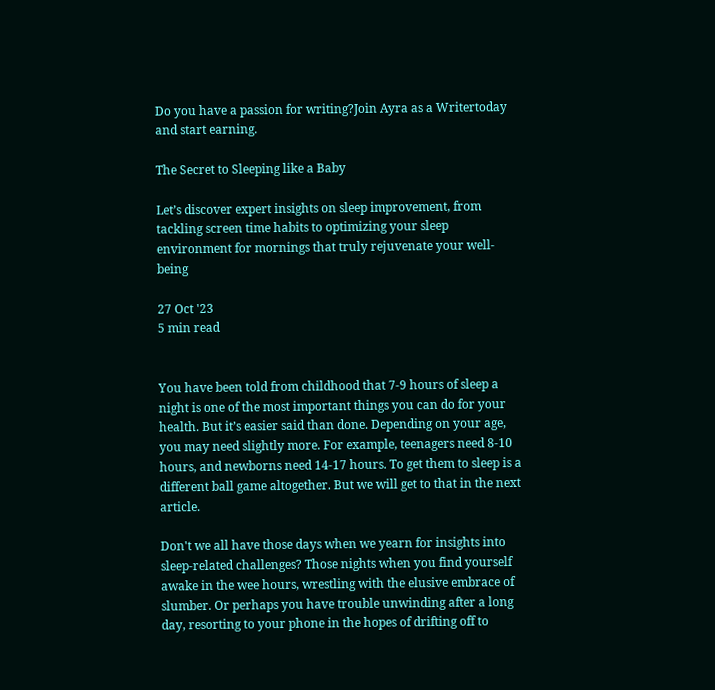Do you have a passion for writing?Join Ayra as a Writertoday and start earning.

The Secret to Sleeping like a Baby

Let’s discover expert insights on sleep improvement, from tackling screen time habits to optimizing your sleep environment for mornings that truly rejuvenate your well-being

27 Oct '23
5 min read


You have been told from childhood that 7-9 hours of sleep a night is one of the most important things you can do for your health. But it’s easier said than done. Depending on your age, you may need slightly more. For example, teenagers need 8-10 hours, and newborns need 14-17 hours. To get them to sleep is a different ball game altogether. But we will get to that in the next article.

Don't we all have those days when we yearn for insights into sleep-related challenges? Those nights when you find yourself awake in the wee hours, wrestling with the elusive embrace of slumber. Or perhaps you have trouble unwinding after a long day, resorting to your phone in the hopes of drifting off to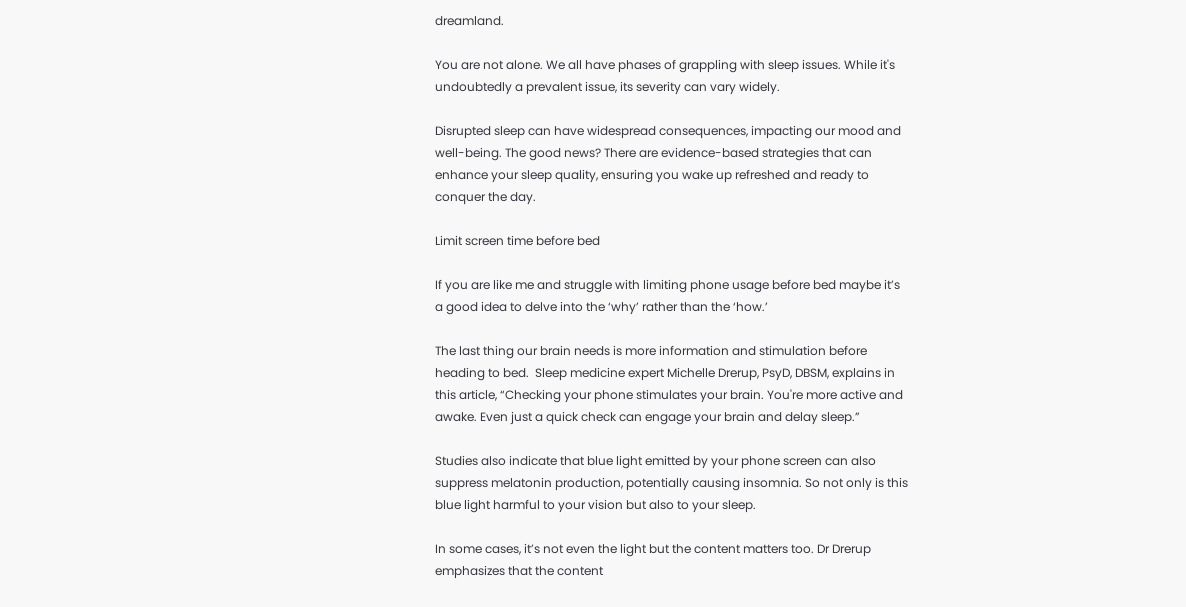dreamland.

You are not alone. We all have phases of grappling with sleep issues. While it's undoubtedly a prevalent issue, its severity can vary widely.

Disrupted sleep can have widespread consequences, impacting our mood and well-being. The good news? There are evidence-based strategies that can enhance your sleep quality, ensuring you wake up refreshed and ready to conquer the day.

Limit screen time before bed

If you are like me and struggle with limiting phone usage before bed maybe it’s a good idea to delve into the ‘why’ rather than the ‘how.’

The last thing our brain needs is more information and stimulation before heading to bed.  Sleep medicine expert Michelle Drerup, PsyD, DBSM, explains in this article, “Checking your phone stimulates your brain. You're more active and awake. Even just a quick check can engage your brain and delay sleep.”

Studies also indicate that blue light emitted by your phone screen can also suppress melatonin production, potentially causing insomnia. So not only is this blue light harmful to your vision but also to your sleep.

In some cases, it’s not even the light but the content matters too. Dr Drerup emphasizes that the content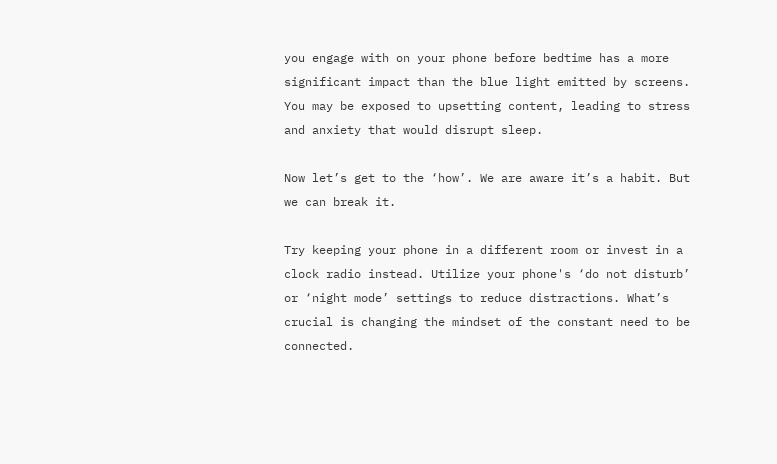you engage with on your phone before bedtime has a more significant impact than the blue light emitted by screens. You may be exposed to upsetting content, leading to stress and anxiety that would disrupt sleep.

Now let’s get to the ‘how’. We are aware it’s a habit. But we can break it.

Try keeping your phone in a different room or invest in a clock radio instead. Utilize your phone's ‘do not disturb’ or ‘night mode’ settings to reduce distractions. What’s crucial is changing the mindset of the constant need to be connected.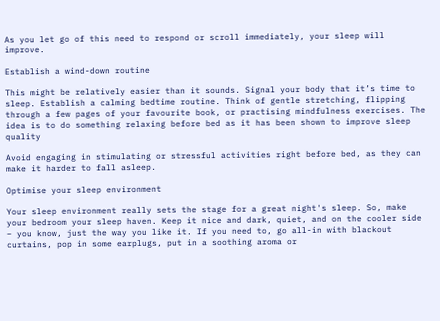As you let go of this need to respond or scroll immediately, your sleep will improve.

Establish a wind-down routine

This might be relatively easier than it sounds. Signal your body that it’s time to sleep. Establish a calming bedtime routine. Think of gentle stretching, flipping through a few pages of your favourite book, or practising mindfulness exercises. The idea is to do something relaxing before bed as it has been shown to improve sleep quality

Avoid engaging in stimulating or stressful activities right before bed, as they can make it harder to fall asleep.

Optimise your sleep environment

Your sleep environment really sets the stage for a great night's sleep. So, make your bedroom your sleep haven. Keep it nice and dark, quiet, and on the cooler side – you know, just the way you like it. If you need to, go all-in with blackout curtains, pop in some earplugs, put in a soothing aroma or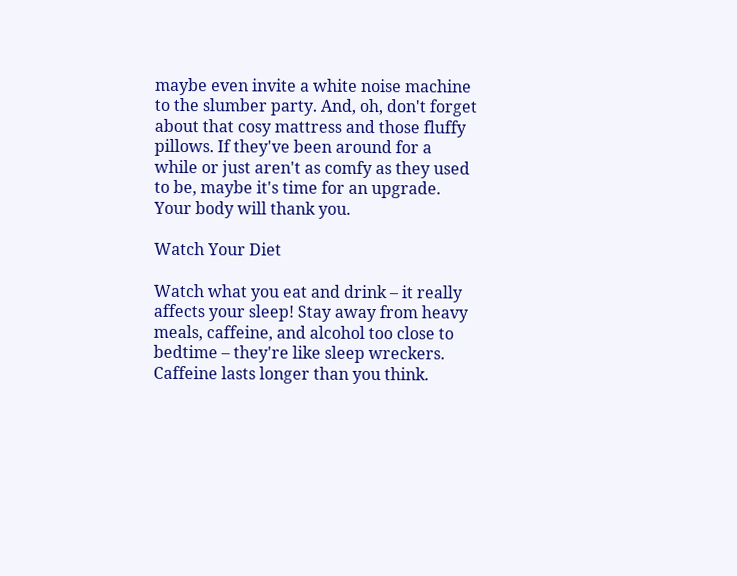maybe even invite a white noise machine to the slumber party. And, oh, don't forget about that cosy mattress and those fluffy pillows. If they've been around for a while or just aren't as comfy as they used to be, maybe it's time for an upgrade. Your body will thank you.

Watch Your Diet

Watch what you eat and drink – it really affects your sleep! Stay away from heavy meals, caffeine, and alcohol too close to bedtime – they're like sleep wreckers. Caffeine lasts longer than you think.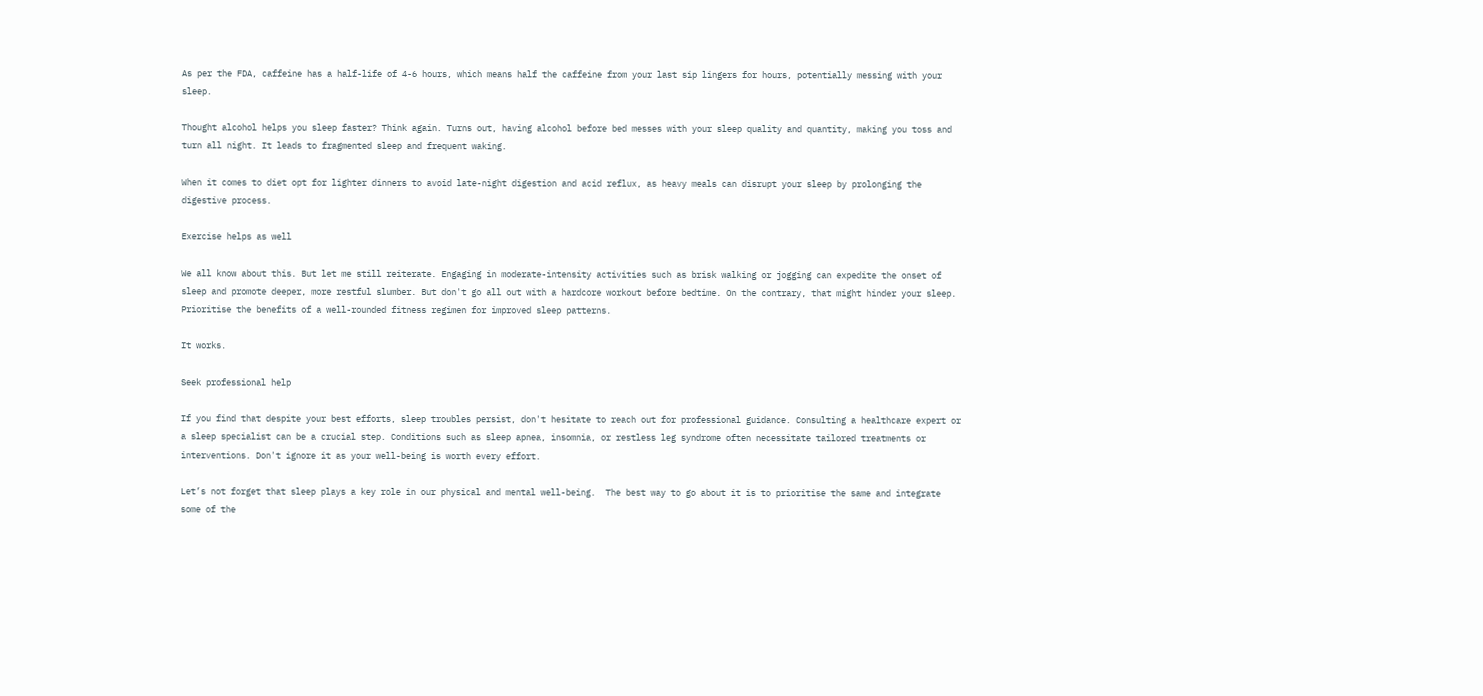As per the FDA, caffeine has a half-life of 4-6 hours, which means half the caffeine from your last sip lingers for hours, potentially messing with your sleep.

Thought alcohol helps you sleep faster? Think again. Turns out, having alcohol before bed messes with your sleep quality and quantity, making you toss and turn all night. It leads to fragmented sleep and frequent waking.

When it comes to diet opt for lighter dinners to avoid late-night digestion and acid reflux, as heavy meals can disrupt your sleep by prolonging the digestive process.

Exercise helps as well

We all know about this. But let me still reiterate. Engaging in moderate-intensity activities such as brisk walking or jogging can expedite the onset of sleep and promote deeper, more restful slumber. But don't go all out with a hardcore workout before bedtime. On the contrary, that might hinder your sleep. Prioritise the benefits of a well-rounded fitness regimen for improved sleep patterns.

It works.

Seek professional help

If you find that despite your best efforts, sleep troubles persist, don't hesitate to reach out for professional guidance. Consulting a healthcare expert or a sleep specialist can be a crucial step. Conditions such as sleep apnea, insomnia, or restless leg syndrome often necessitate tailored treatments or interventions. Don't ignore it as your well-being is worth every effort.

Let’s not forget that sleep plays a key role in our physical and mental well-being.  The best way to go about it is to prioritise the same and integrate some of the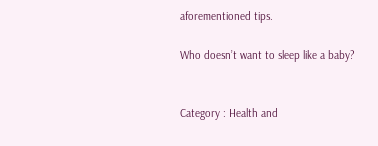aforementioned tips.

Who doesn’t want to sleep like a baby?


Category : Health and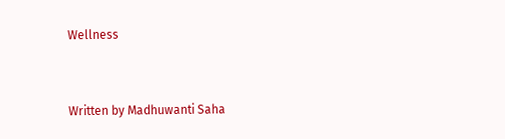Wellness


Written by Madhuwanti Saha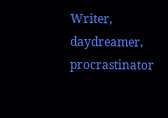Writer, daydreamer, procrastinator